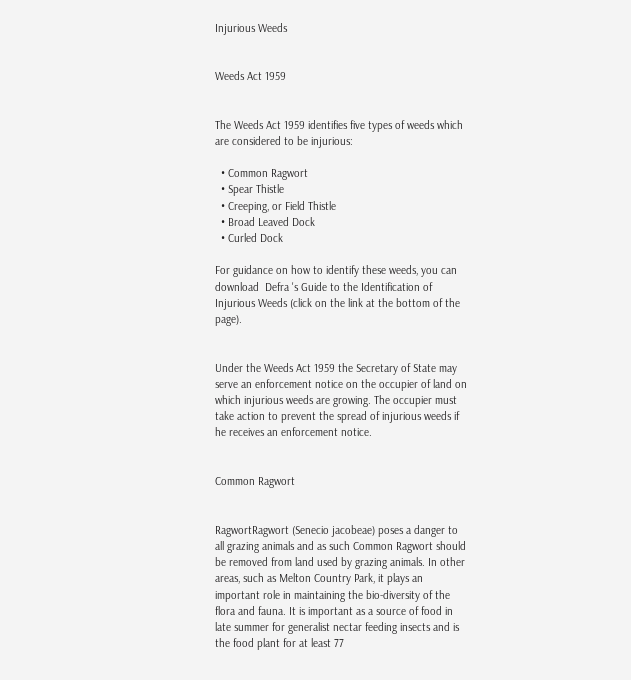Injurious Weeds


Weeds Act 1959


The Weeds Act 1959 identifies five types of weeds which are considered to be injurious:

  • Common Ragwort
  • Spear Thistle
  • Creeping, or Field Thistle
  • Broad Leaved Dock
  • Curled Dock

For guidance on how to identify these weeds, you can download  Defra 's Guide to the Identification of Injurious Weeds (click on the link at the bottom of the page).


Under the Weeds Act 1959 the Secretary of State may serve an enforcement notice on the occupier of land on which injurious weeds are growing. The occupier must take action to prevent the spread of injurious weeds if he receives an enforcement notice.


Common Ragwort


RagwortRagwort (Senecio jacobeae) poses a danger to all grazing animals and as such Common Ragwort should be removed from land used by grazing animals. In other areas, such as Melton Country Park, it plays an important role in maintaining the bio-diversity of the flora and fauna. It is important as a source of food in late summer for generalist nectar feeding insects and is the food plant for at least 77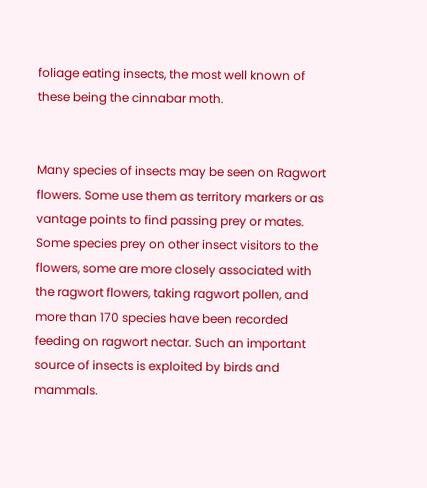foliage eating insects, the most well known of these being the cinnabar moth.


Many species of insects may be seen on Ragwort flowers. Some use them as territory markers or as vantage points to find passing prey or mates. Some species prey on other insect visitors to the flowers, some are more closely associated with the ragwort flowers, taking ragwort pollen, and more than 170 species have been recorded feeding on ragwort nectar. Such an important source of insects is exploited by birds and mammals.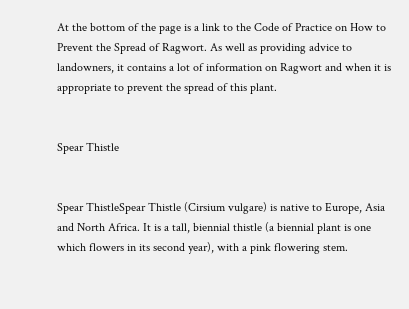At the bottom of the page is a link to the Code of Practice on How to Prevent the Spread of Ragwort. As well as providing advice to landowners, it contains a lot of information on Ragwort and when it is appropriate to prevent the spread of this plant.


Spear Thistle


Spear ThistleSpear Thistle (Cirsium vulgare) is native to Europe, Asia and North Africa. It is a tall, biennial thistle (a biennial plant is one which flowers in its second year), with a pink flowering stem.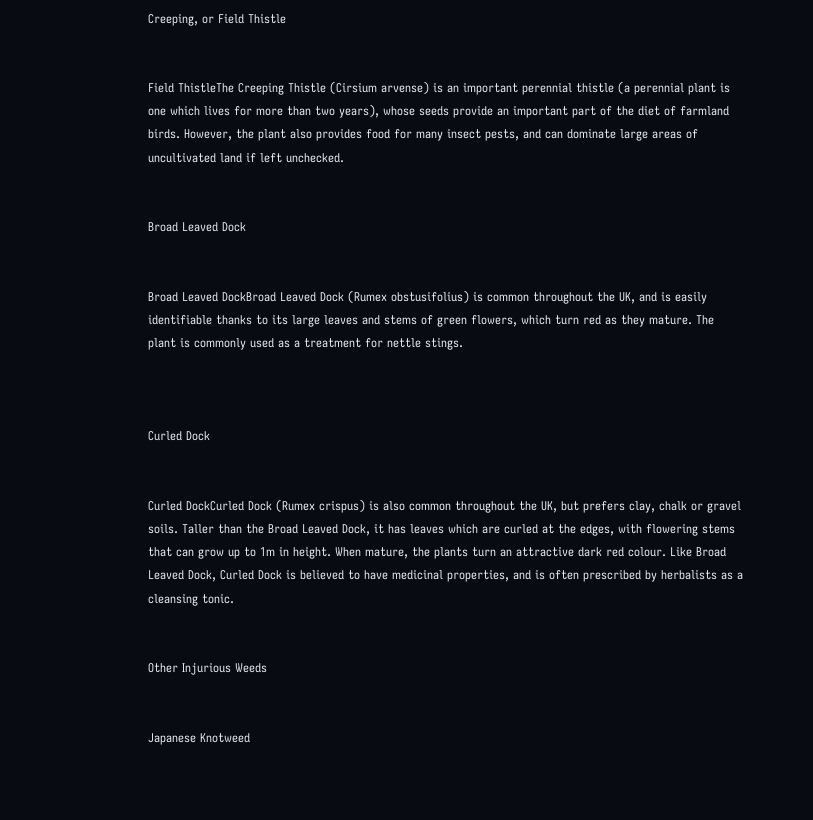Creeping, or Field Thistle


Field ThistleThe Creeping Thistle (Cirsium arvense) is an important perennial thistle (a perennial plant is one which lives for more than two years), whose seeds provide an important part of the diet of farmland birds. However, the plant also provides food for many insect pests, and can dominate large areas of uncultivated land if left unchecked.


Broad Leaved Dock


Broad Leaved DockBroad Leaved Dock (Rumex obstusifolius) is common throughout the UK, and is easily identifiable thanks to its large leaves and stems of green flowers, which turn red as they mature. The plant is commonly used as a treatment for nettle stings.



Curled Dock


Curled DockCurled Dock (Rumex crispus) is also common throughout the UK, but prefers clay, chalk or gravel soils. Taller than the Broad Leaved Dock, it has leaves which are curled at the edges, with flowering stems that can grow up to 1m in height. When mature, the plants turn an attractive dark red colour. Like Broad Leaved Dock, Curled Dock is believed to have medicinal properties, and is often prescribed by herbalists as a cleansing tonic.


Other Injurious Weeds


Japanese Knotweed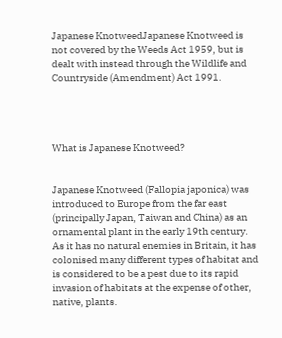Japanese KnotweedJapanese Knotweed is not covered by the Weeds Act 1959, but is dealt with instead through the Wildlife and Countryside (Amendment) Act 1991.




What is Japanese Knotweed?


Japanese Knotweed (Fallopia japonica) was introduced to Europe from the far east (principally Japan, Taiwan and China) as an ornamental plant in the early 19th century. As it has no natural enemies in Britain, it has colonised many different types of habitat and is considered to be a pest due to its rapid invasion of habitats at the expense of other, native, plants.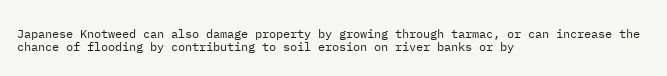Japanese Knotweed can also damage property by growing through tarmac, or can increase the chance of flooding by contributing to soil erosion on river banks or by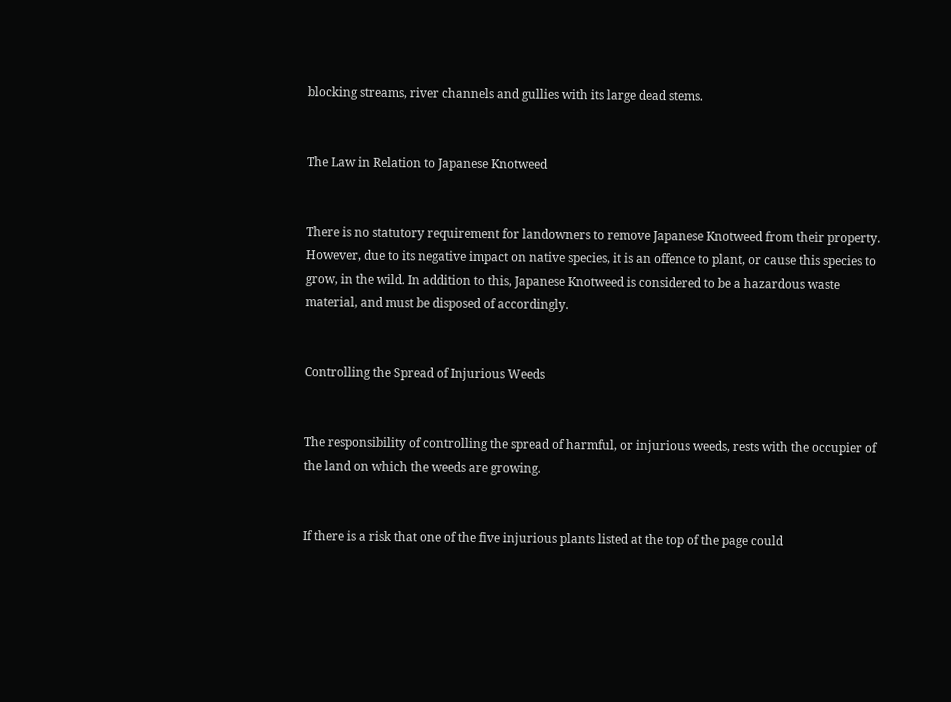blocking streams, river channels and gullies with its large dead stems.


The Law in Relation to Japanese Knotweed


There is no statutory requirement for landowners to remove Japanese Knotweed from their property. However, due to its negative impact on native species, it is an offence to plant, or cause this species to grow, in the wild. In addition to this, Japanese Knotweed is considered to be a hazardous waste material, and must be disposed of accordingly.


Controlling the Spread of Injurious Weeds


The responsibility of controlling the spread of harmful, or injurious weeds, rests with the occupier of the land on which the weeds are growing.


If there is a risk that one of the five injurious plants listed at the top of the page could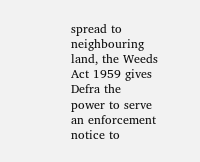spread to neighbouring land, the Weeds Act 1959 gives  Defra the power to serve an enforcement notice to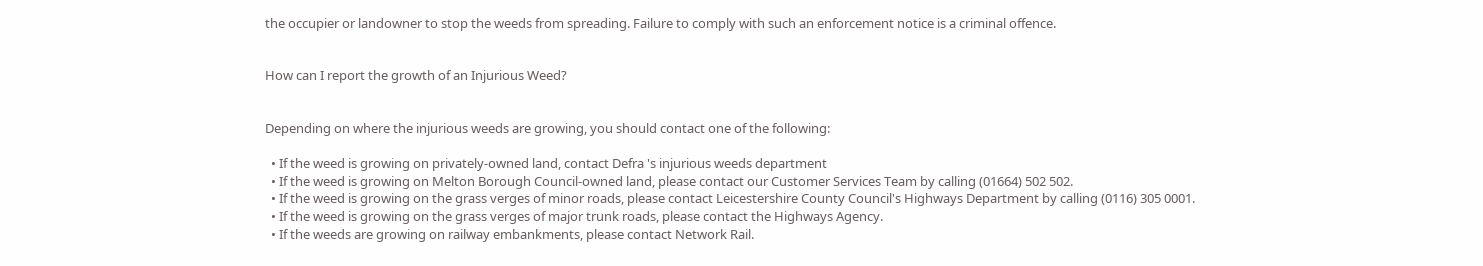the occupier or landowner to stop the weeds from spreading. Failure to comply with such an enforcement notice is a criminal offence.


How can I report the growth of an Injurious Weed?


Depending on where the injurious weeds are growing, you should contact one of the following:

  • If the weed is growing on privately-owned land, contact Defra 's injurious weeds department
  • If the weed is growing on Melton Borough Council-owned land, please contact our Customer Services Team by calling (01664) 502 502.
  • If the weed is growing on the grass verges of minor roads, please contact Leicestershire County Council's Highways Department by calling (0116) 305 0001.
  • If the weed is growing on the grass verges of major trunk roads, please contact the Highways Agency.
  • If the weeds are growing on railway embankments, please contact Network Rail.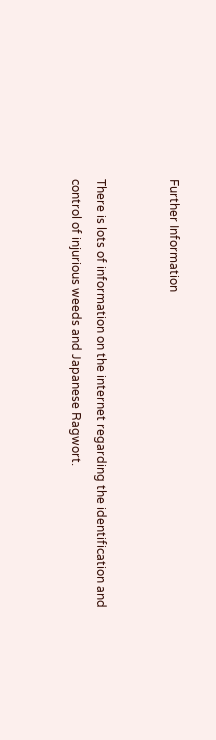Further Information


There is lots of information on the internet regarding the identification and control of injurious weeds and Japanese Ragwort.